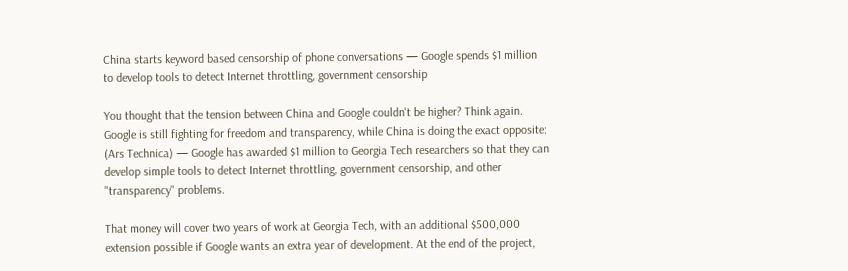China starts keyword based censorship of phone conversations — Google spends $1 million to develop tools to detect Internet throttling, government censorship

You thought that the tension between China and Google couldn't be higher? Think again. Google is still fighting for freedom and transparency, while China is doing the exact opposite:
(Ars Technica) — Google has awarded $1 million to Georgia Tech researchers so that they can develop simple tools to detect Internet throttling, government censorship, and other "transparency" problems.

That money will cover two years of work at Georgia Tech, with an additional $500,000 extension possible if Google wants an extra year of development. At the end of the project,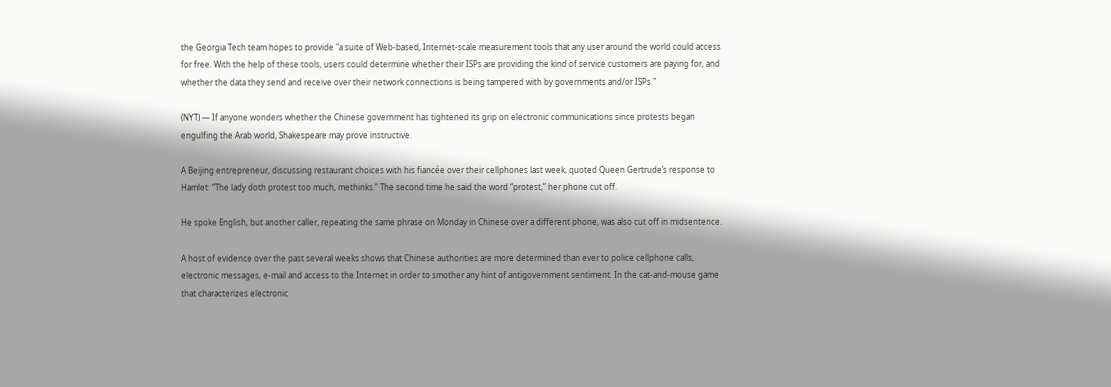the Georgia Tech team hopes to provide "a suite of Web-based, Internet-scale measurement tools that any user around the world could access for free. With the help of these tools, users could determine whether their ISPs are providing the kind of service customers are paying for, and whether the data they send and receive over their network connections is being tampered with by governments and/or ISPs."

(NYT) — If anyone wonders whether the Chinese government has tightened its grip on electronic communications since protests began engulfing the Arab world, Shakespeare may prove instructive.

A Beijing entrepreneur, discussing restaurant choices with his fiancée over their cellphones last week, quoted Queen Gertrude’s response to Hamlet: “The lady doth protest too much, methinks.” The second time he said the word “protest,” her phone cut off.

He spoke English, but another caller, repeating the same phrase on Monday in Chinese over a different phone, was also cut off in midsentence.

A host of evidence over the past several weeks shows that Chinese authorities are more determined than ever to police cellphone calls, electronic messages, e-mail and access to the Internet in order to smother any hint of antigovernment sentiment. In the cat-and-mouse game that characterizes electronic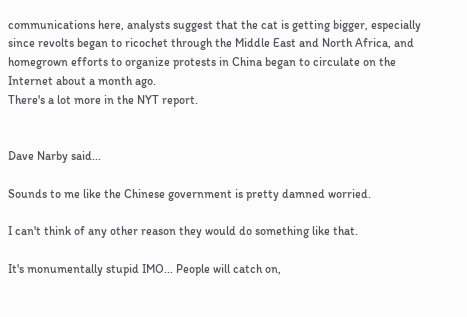communications here, analysts suggest that the cat is getting bigger, especially since revolts began to ricochet through the Middle East and North Africa, and homegrown efforts to organize protests in China began to circulate on the Internet about a month ago.
There's a lot more in the NYT report.


Dave Narby said...

Sounds to me like the Chinese government is pretty damned worried.

I can't think of any other reason they would do something like that.

It's monumentally stupid IMO... People will catch on,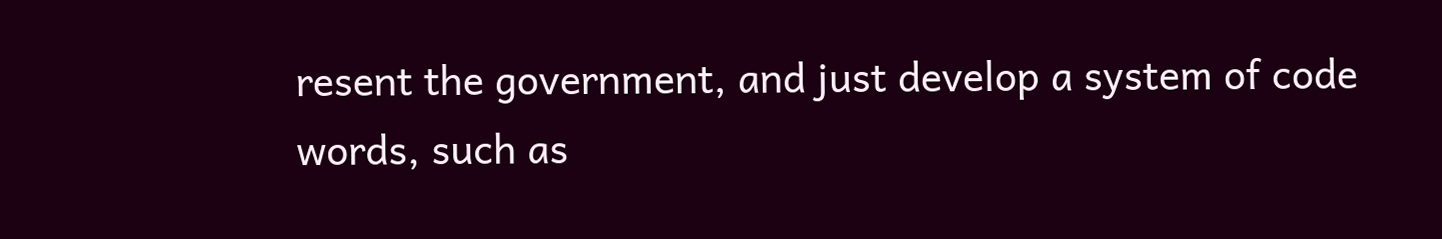resent the government, and just develop a system of code words, such as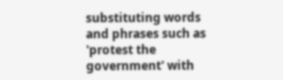substituting words and phrases such as 'protest the government' with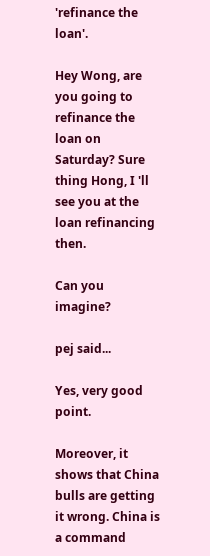'refinance the loan'.

Hey Wong, are you going to refinance the loan on Saturday? Sure thing Hong, I 'll see you at the loan refinancing then.

Can you imagine?

pej said...

Yes, very good point.

Moreover, it shows that China bulls are getting it wrong. China is a command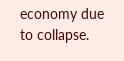economy due to collapse.